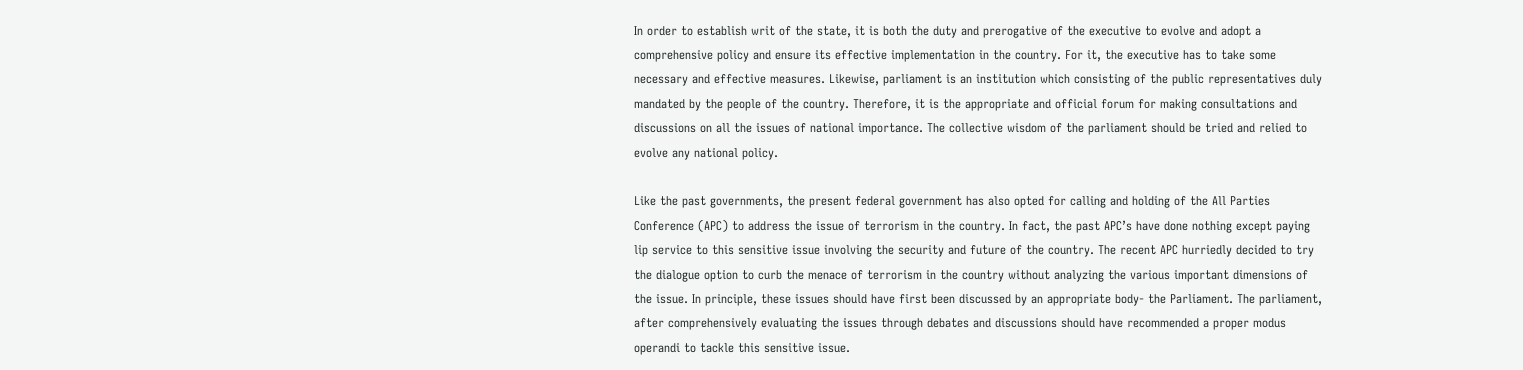In order to establish writ of the state, it is both the duty and prerogative of the executive to evolve and adopt a comprehensive policy and ensure its effective implementation in the country. For it, the executive has to take some necessary and effective measures. Likewise, parliament is an institution which consisting of the public representatives duly mandated by the people of the country. Therefore, it is the appropriate and official forum for making consultations and discussions on all the issues of national importance. The collective wisdom of the parliament should be tried and relied to evolve any national policy.

Like the past governments, the present federal government has also opted for calling and holding of the All Parties Conference (APC) to address the issue of terrorism in the country. In fact, the past APC’s have done nothing except paying lip service to this sensitive issue involving the security and future of the country. The recent APC hurriedly decided to try the dialogue option to curb the menace of terrorism in the country without analyzing the various important dimensions of the issue. In principle, these issues should have first been discussed by an appropriate body- the Parliament. The parliament, after comprehensively evaluating the issues through debates and discussions should have recommended a proper modus operandi to tackle this sensitive issue.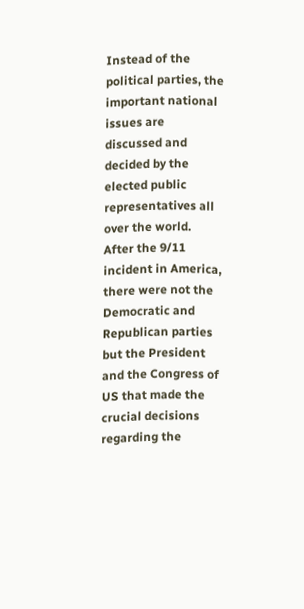Instead of the political parties, the important national issues are discussed and decided by the elected public representatives all over the world. After the 9/11 incident in America, there were not the Democratic and Republican parties but the President and the Congress of US that made the crucial decisions regarding the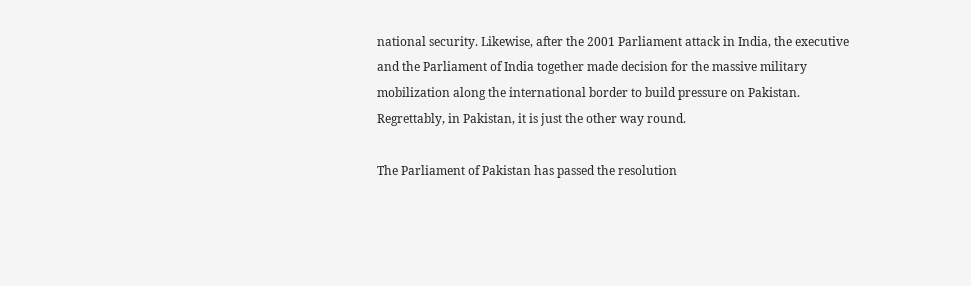national security. Likewise, after the 2001 Parliament attack in India, the executive and the Parliament of India together made decision for the massive military mobilization along the international border to build pressure on Pakistan. Regrettably, in Pakistan, it is just the other way round.

The Parliament of Pakistan has passed the resolution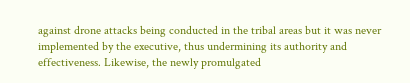against drone attacks being conducted in the tribal areas but it was never implemented by the executive, thus undermining its authority and effectiveness. Likewise, the newly promulgated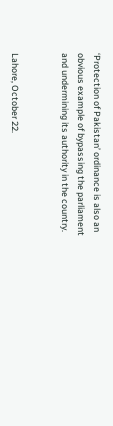‘Protection of Pakistan’ ordinance is also an obvious example of bypassing the parliament and undermining its authority in the country.


Lahore, October 22.